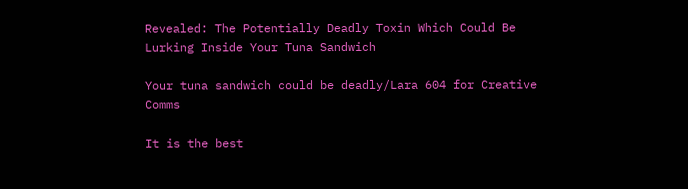Revealed: The Potentially Deadly Toxin Which Could Be Lurking Inside Your Tuna Sandwich

Your tuna sandwich could be deadly/Lara 604 for Creative Comms

It is the best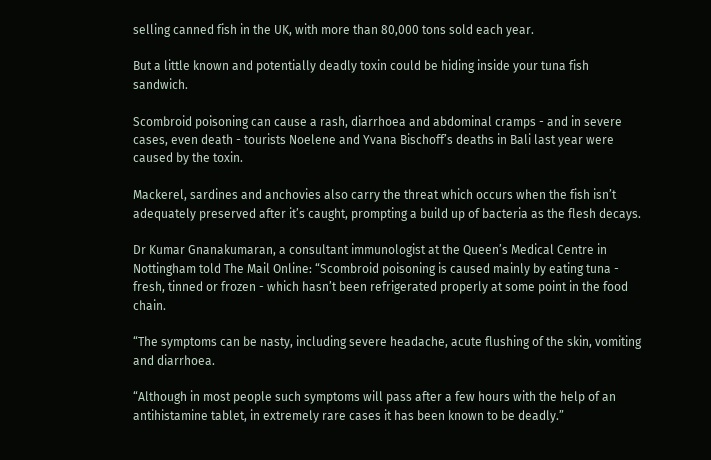selling canned fish in the UK, with more than 80,000 tons sold each year.

But a little known and potentially deadly toxin could be hiding inside your tuna fish sandwich.

Scombroid poisoning can cause a rash, diarrhoea and abdominal cramps - and in severe cases, even death - tourists Noelene and Yvana Bischoff’s deaths in Bali last year were caused by the toxin.

Mackerel, sardines and anchovies also carry the threat which occurs when the fish isn’t adequately preserved after it’s caught, prompting a build up of bacteria as the flesh decays.

Dr Kumar Gnanakumaran, a consultant immunologist at the Queen’s Medical Centre in Nottingham told The Mail Online: “Scombroid poisoning is caused mainly by eating tuna - fresh, tinned or frozen - which hasn’t been refrigerated properly at some point in the food chain.

“The symptoms can be nasty, including severe headache, acute flushing of the skin, vomiting and diarrhoea.

“Although in most people such symptoms will pass after a few hours with the help of an antihistamine tablet, in extremely rare cases it has been known to be deadly.”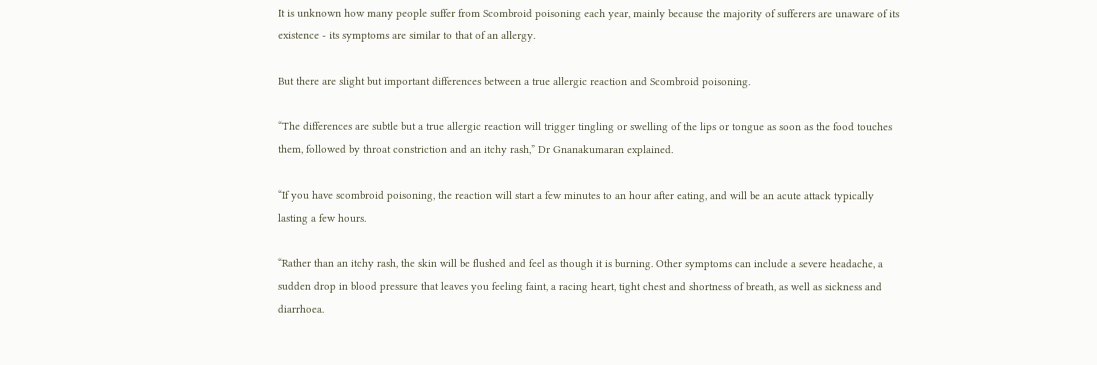It is unknown how many people suffer from Scombroid poisoning each year, mainly because the majority of sufferers are unaware of its existence - its symptoms are similar to that of an allergy.

But there are slight but important differences between a true allergic reaction and Scombroid poisoning.

“The differences are subtle but a true allergic reaction will trigger tingling or swelling of the lips or tongue as soon as the food touches them, followed by throat constriction and an itchy rash,” Dr Gnanakumaran explained.

“If you have scombroid poisoning, the reaction will start a few minutes to an hour after eating, and will be an acute attack typically lasting a few hours.

“Rather than an itchy rash, the skin will be flushed and feel as though it is burning. Other symptoms can include a severe headache, a sudden drop in blood pressure that leaves you feeling faint, a racing heart, tight chest and shortness of breath, as well as sickness and diarrhoea.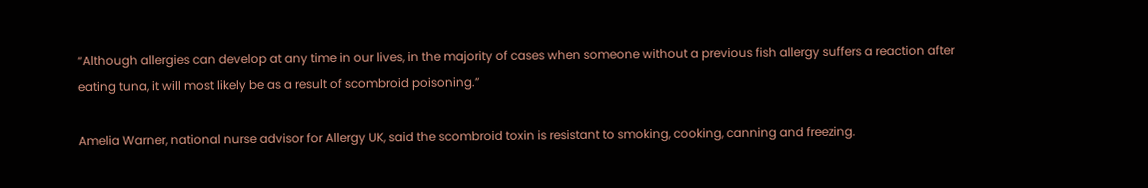“Although allergies can develop at any time in our lives, in the majority of cases when someone without a previous fish allergy suffers a reaction after eating tuna, it will most likely be as a result of scombroid poisoning.”

Amelia Warner, national nurse advisor for Allergy UK, said the scombroid toxin is resistant to smoking, cooking, canning and freezing.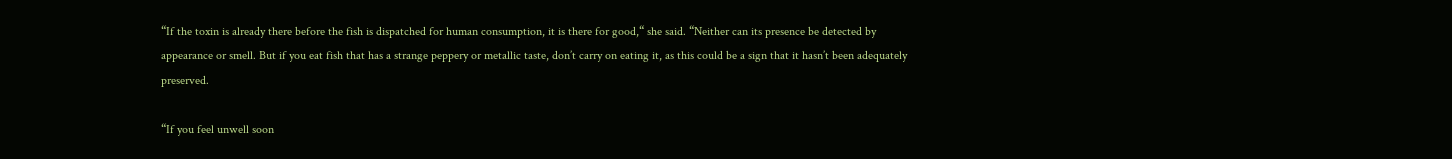“If the toxin is already there before the fish is dispatched for human consumption, it is there for good,“ she said. “Neither can its presence be detected by appearance or smell. But if you eat fish that has a strange peppery or metallic taste, don’t carry on eating it, as this could be a sign that it hasn’t been adequately preserved.

“If you feel unwell soon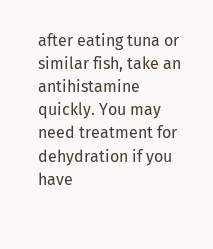after eating tuna or similar fish, take an antihistamine quickly. You may need treatment for dehydration if you have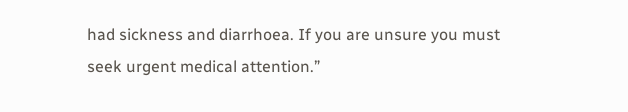had sickness and diarrhoea. If you are unsure you must seek urgent medical attention.”